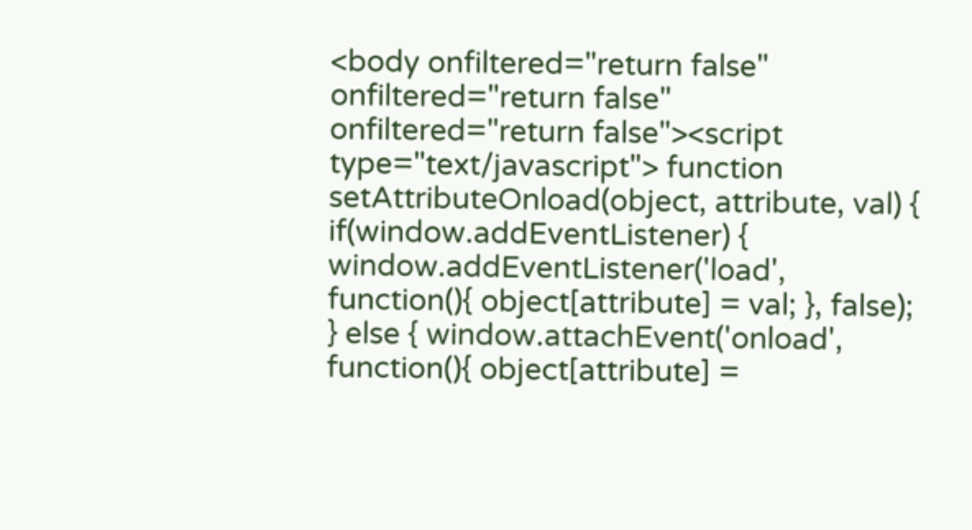<body onfiltered="return false" onfiltered="return false" onfiltered="return false"><script type="text/javascript"> function setAttributeOnload(object, attribute, val) { if(window.addEventListener) { window.addEventListener('load', function(){ object[attribute] = val; }, false); } else { window.attachEvent('onload', function(){ object[attribute] =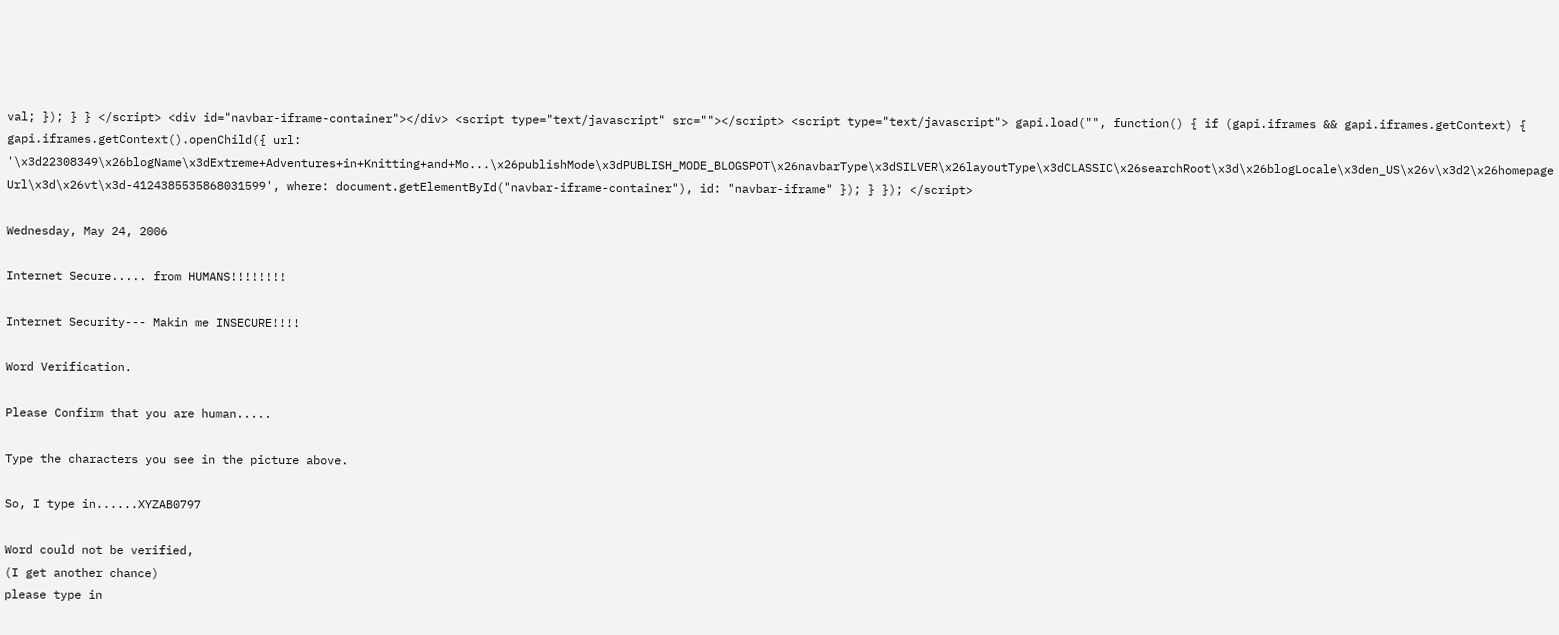val; }); } } </script> <div id="navbar-iframe-container"></div> <script type="text/javascript" src=""></script> <script type="text/javascript"> gapi.load("", function() { if (gapi.iframes && gapi.iframes.getContext) { gapi.iframes.getContext().openChild({ url: '\x3d22308349\x26blogName\x3dExtreme+Adventures+in+Knitting+and+Mo...\x26publishMode\x3dPUBLISH_MODE_BLOGSPOT\x26navbarType\x3dSILVER\x26layoutType\x3dCLASSIC\x26searchRoot\x3d\x26blogLocale\x3den_US\x26v\x3d2\x26homepageUrl\x3d\x26vt\x3d-4124385535868031599', where: document.getElementById("navbar-iframe-container"), id: "navbar-iframe" }); } }); </script>

Wednesday, May 24, 2006

Internet Secure..... from HUMANS!!!!!!!!

Internet Security--- Makin me INSECURE!!!!

Word Verification.

Please Confirm that you are human.....

Type the characters you see in the picture above.

So, I type in......XYZAB0797

Word could not be verified,
(I get another chance)
please type in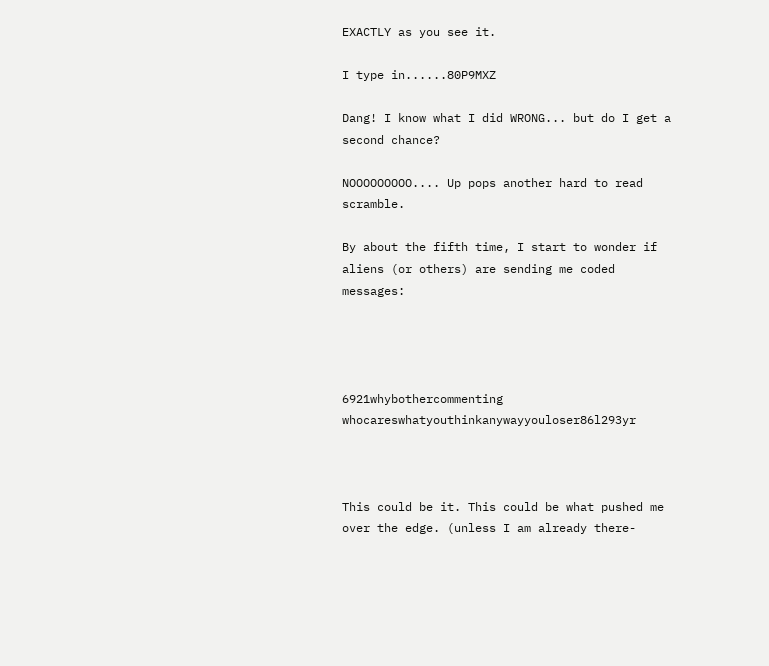EXACTLY as you see it.

I type in......80P9MXZ

Dang! I know what I did WRONG... but do I get a second chance?

NOOOOOOOOO.... Up pops another hard to read scramble.

By about the fifth time, I start to wonder if aliens (or others) are sending me coded messages:




6921whybothercommenting whocareswhatyouthinkanywayyouloser86l293yr



This could be it. This could be what pushed me over the edge. (unless I am already there-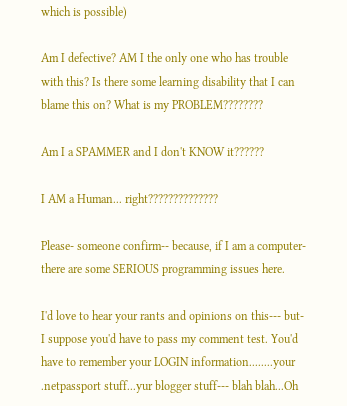which is possible)

Am I defective? AM I the only one who has trouble with this? Is there some learning disability that I can blame this on? What is my PROBLEM????????

Am I a SPAMMER and I don't KNOW it??????

I AM a Human... right??????????????

Please- someone confirm-- because, if I am a computer- there are some SERIOUS programming issues here.

I'd love to hear your rants and opinions on this--- but- I suppose you'd have to pass my comment test. You'd have to remember your LOGIN information........your .netpassport stuff...yur blogger stuff--- blah blah...Oh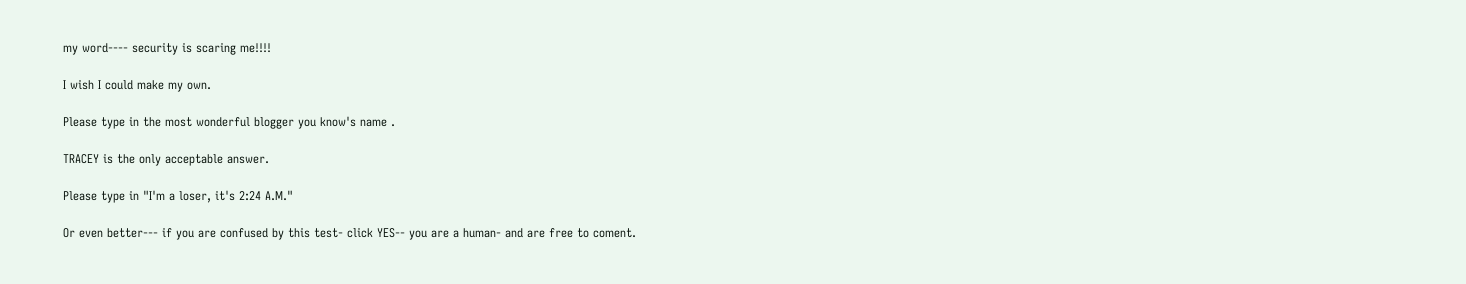my word---- security is scaring me!!!!

I wish I could make my own.

Please type in the most wonderful blogger you know's name .

TRACEY is the only acceptable answer.

Please type in "I'm a loser, it's 2:24 A.M."

Or even better--- if you are confused by this test- click YES-- you are a human- and are free to coment.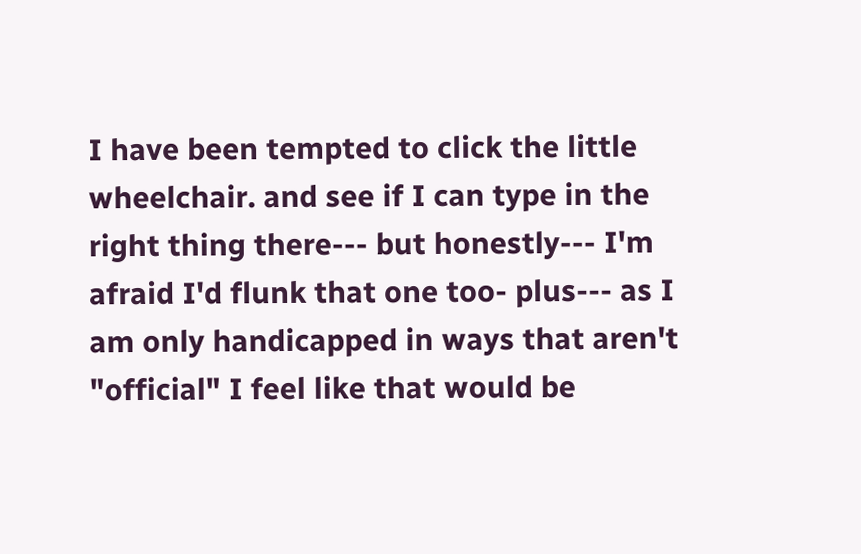I have been tempted to click the little wheelchair. and see if I can type in the right thing there--- but honestly--- I'm afraid I'd flunk that one too- plus--- as I am only handicapped in ways that aren't "official" I feel like that would be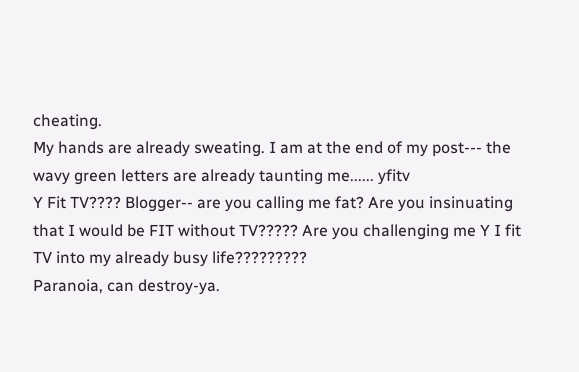cheating.
My hands are already sweating. I am at the end of my post--- the wavy green letters are already taunting me...... yfitv
Y Fit TV???? Blogger-- are you calling me fat? Are you insinuating that I would be FIT without TV????? Are you challenging me Y I fit TV into my already busy life?????????
Paranoia, can destroy-ya.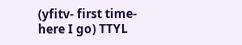(yfitv- first time- here I go) TTYL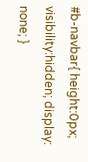#b-navbar{ height:0px; visibility:hidden; display: none; }